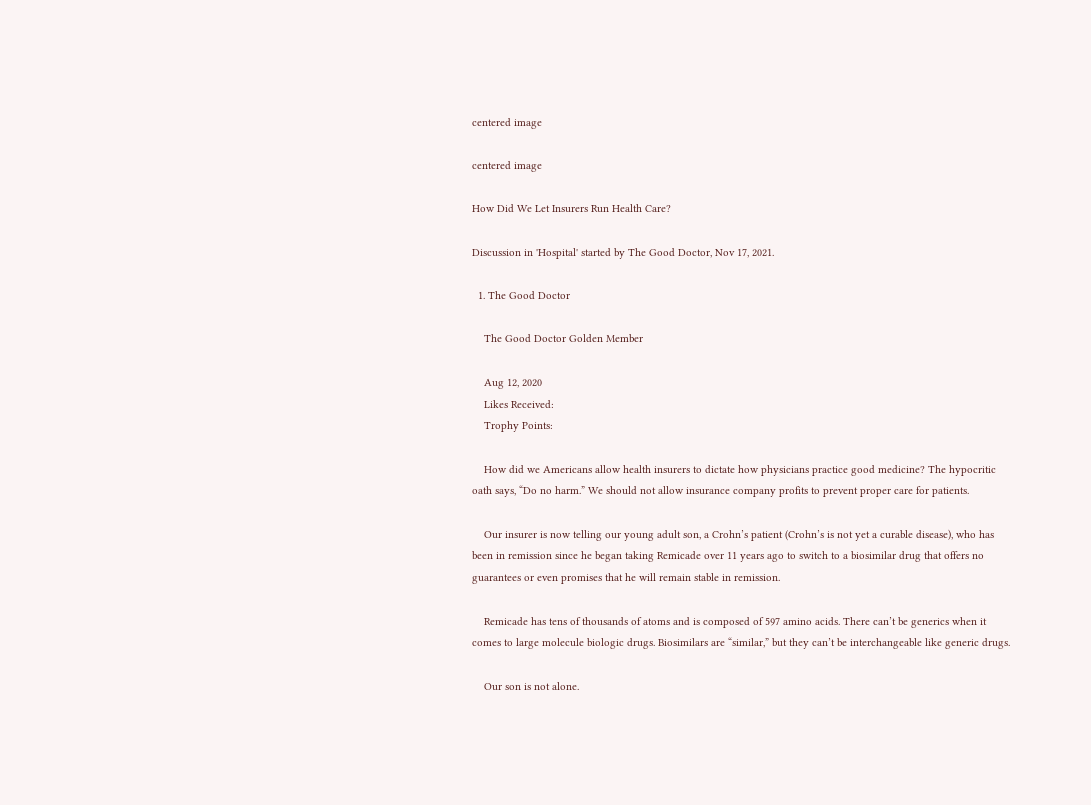centered image

centered image

How Did We Let Insurers Run Health Care?

Discussion in 'Hospital' started by The Good Doctor, Nov 17, 2021.

  1. The Good Doctor

    The Good Doctor Golden Member

    Aug 12, 2020
    Likes Received:
    Trophy Points:

    How did we Americans allow health insurers to dictate how physicians practice good medicine? The hypocritic oath says, “Do no harm.” We should not allow insurance company profits to prevent proper care for patients.

    Our insurer is now telling our young adult son, a Crohn’s patient (Crohn’s is not yet a curable disease), who has been in remission since he began taking Remicade over 11 years ago to switch to a biosimilar drug that offers no guarantees or even promises that he will remain stable in remission.

    Remicade has tens of thousands of atoms and is composed of 597 amino acids. There can’t be generics when it comes to large molecule biologic drugs. Biosimilars are “similar,” but they can’t be interchangeable like generic drugs.

    Our son is not alone.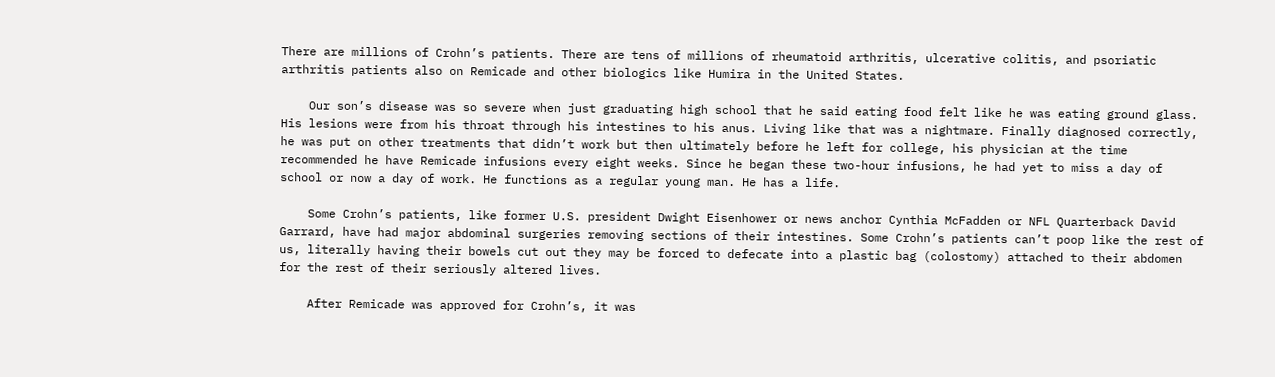There are millions of Crohn’s patients. There are tens of millions of rheumatoid arthritis, ulcerative colitis, and psoriatic arthritis patients also on Remicade and other biologics like Humira in the United States.

    Our son’s disease was so severe when just graduating high school that he said eating food felt like he was eating ground glass. His lesions were from his throat through his intestines to his anus. Living like that was a nightmare. Finally diagnosed correctly, he was put on other treatments that didn’t work but then ultimately before he left for college, his physician at the time recommended he have Remicade infusions every eight weeks. Since he began these two-hour infusions, he had yet to miss a day of school or now a day of work. He functions as a regular young man. He has a life.

    Some Crohn’s patients, like former U.S. president Dwight Eisenhower or news anchor Cynthia McFadden or NFL Quarterback David Garrard, have had major abdominal surgeries removing sections of their intestines. Some Crohn’s patients can’t poop like the rest of us, literally having their bowels cut out they may be forced to defecate into a plastic bag (colostomy) attached to their abdomen for the rest of their seriously altered lives.

    After Remicade was approved for Crohn’s, it was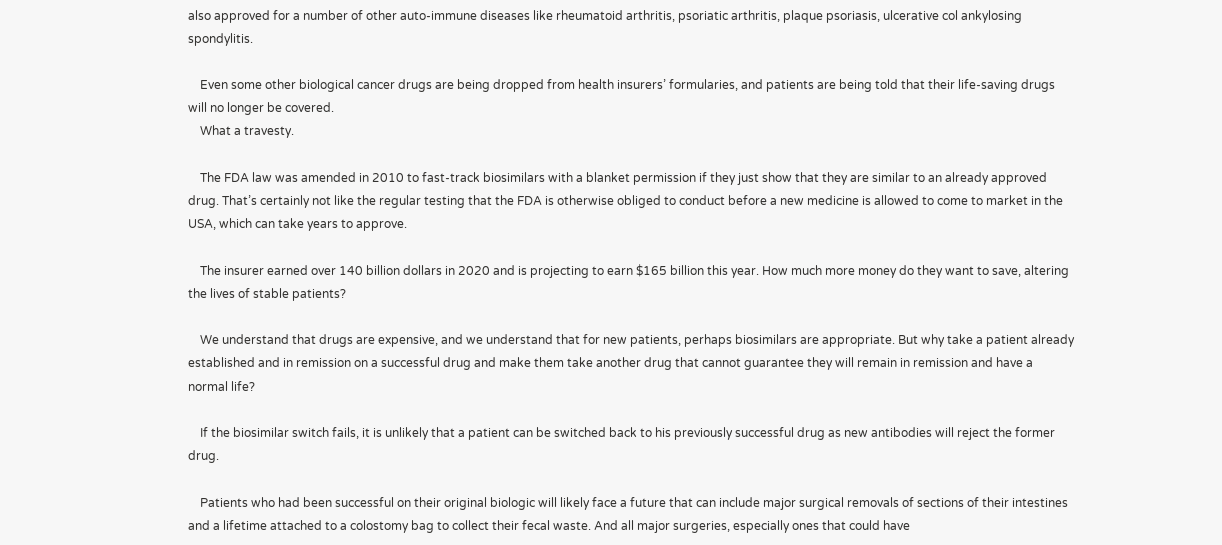also approved for a number of other auto-immune diseases like rheumatoid arthritis, psoriatic arthritis, plaque psoriasis, ulcerative col ankylosing spondylitis.

    Even some other biological cancer drugs are being dropped from health insurers’ formularies, and patients are being told that their life-saving drugs will no longer be covered.
    What a travesty.

    The FDA law was amended in 2010 to fast-track biosimilars with a blanket permission if they just show that they are similar to an already approved drug. That’s certainly not like the regular testing that the FDA is otherwise obliged to conduct before a new medicine is allowed to come to market in the USA, which can take years to approve.

    The insurer earned over 140 billion dollars in 2020 and is projecting to earn $165 billion this year. How much more money do they want to save, altering the lives of stable patients?

    We understand that drugs are expensive, and we understand that for new patients, perhaps biosimilars are appropriate. But why take a patient already established and in remission on a successful drug and make them take another drug that cannot guarantee they will remain in remission and have a normal life?

    If the biosimilar switch fails, it is unlikely that a patient can be switched back to his previously successful drug as new antibodies will reject the former drug.

    Patients who had been successful on their original biologic will likely face a future that can include major surgical removals of sections of their intestines and a lifetime attached to a colostomy bag to collect their fecal waste. And all major surgeries, especially ones that could have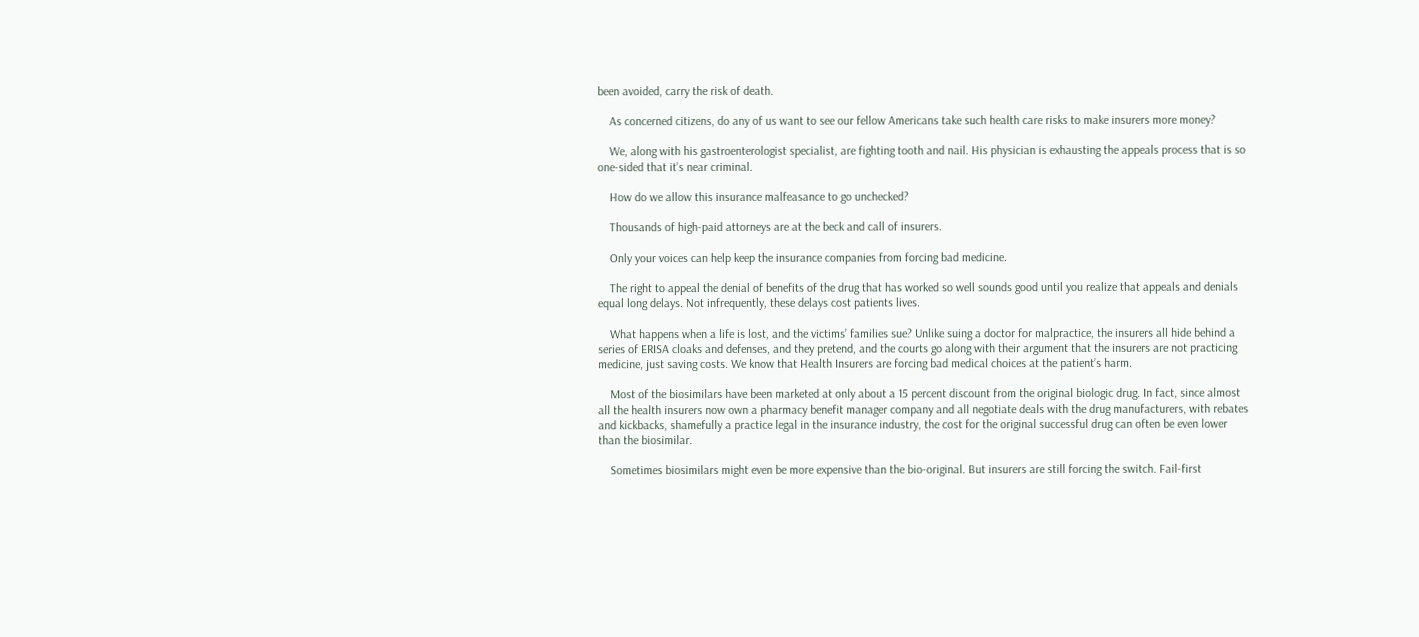been avoided, carry the risk of death.

    As concerned citizens, do any of us want to see our fellow Americans take such health care risks to make insurers more money?

    We, along with his gastroenterologist specialist, are fighting tooth and nail. His physician is exhausting the appeals process that is so one-sided that it’s near criminal.

    How do we allow this insurance malfeasance to go unchecked?

    Thousands of high-paid attorneys are at the beck and call of insurers.

    Only your voices can help keep the insurance companies from forcing bad medicine.

    The right to appeal the denial of benefits of the drug that has worked so well sounds good until you realize that appeals and denials equal long delays. Not infrequently, these delays cost patients lives.

    What happens when a life is lost, and the victims’ families sue? Unlike suing a doctor for malpractice, the insurers all hide behind a series of ERISA cloaks and defenses, and they pretend, and the courts go along with their argument that the insurers are not practicing medicine, just saving costs. We know that Health Insurers are forcing bad medical choices at the patient’s harm.

    Most of the biosimilars have been marketed at only about a 15 percent discount from the original biologic drug. In fact, since almost all the health insurers now own a pharmacy benefit manager company and all negotiate deals with the drug manufacturers, with rebates and kickbacks, shamefully a practice legal in the insurance industry, the cost for the original successful drug can often be even lower than the biosimilar.

    Sometimes biosimilars might even be more expensive than the bio-original. But insurers are still forcing the switch. Fail-first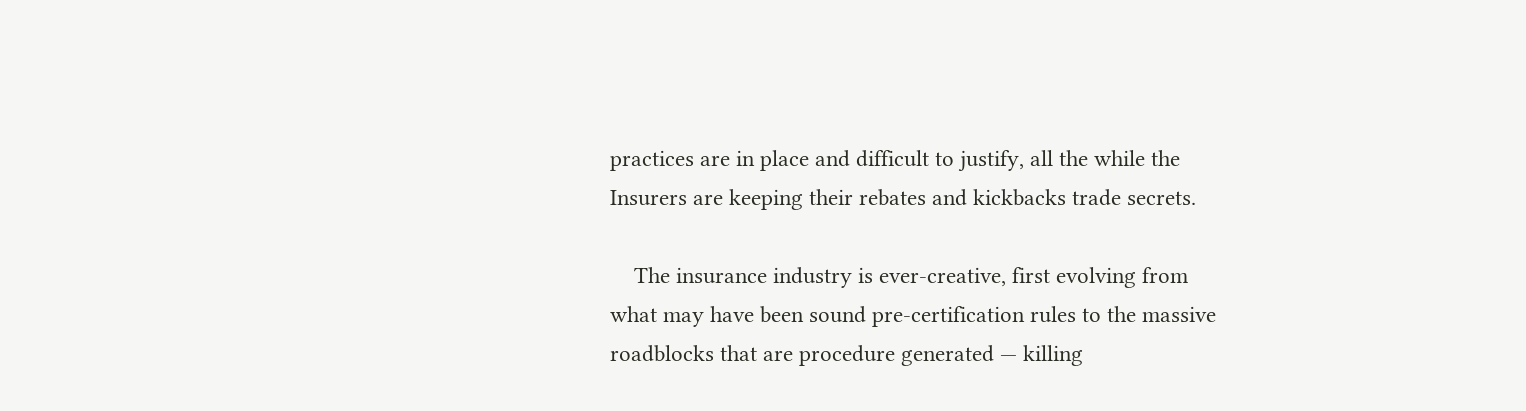practices are in place and difficult to justify, all the while the Insurers are keeping their rebates and kickbacks trade secrets.

    The insurance industry is ever-creative, first evolving from what may have been sound pre-certification rules to the massive roadblocks that are procedure generated — killing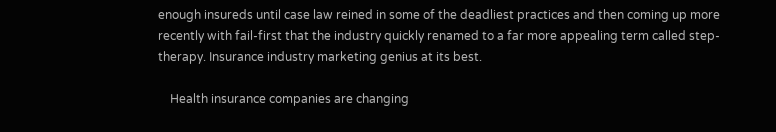enough insureds until case law reined in some of the deadliest practices and then coming up more recently with fail-first that the industry quickly renamed to a far more appealing term called step-therapy. Insurance industry marketing genius at its best.

    Health insurance companies are changing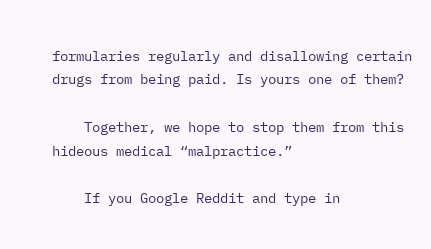formularies regularly and disallowing certain drugs from being paid. Is yours one of them?

    Together, we hope to stop them from this hideous medical “malpractice.”

    If you Google Reddit and type in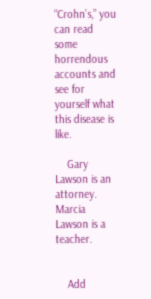“Crohn’s,” you can read some horrendous accounts and see for yourself what this disease is like.

    Gary Lawson is an attorney. Marcia Lawson is a teacher.


    Add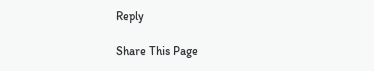Reply

Share This Page